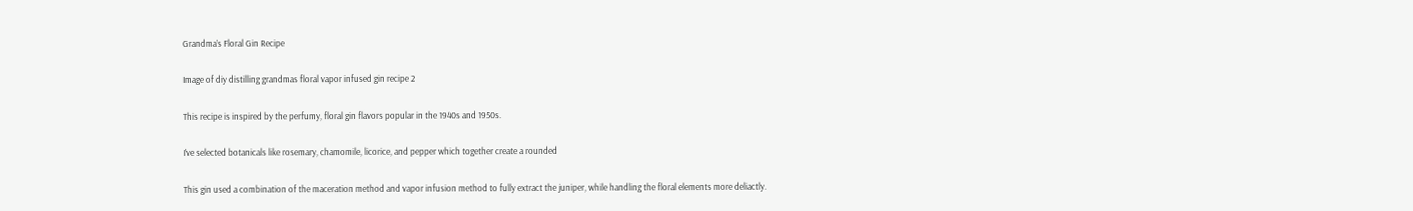Grandma’s Floral Gin Recipe

Image of diy distilling grandmas floral vapor infused gin recipe 2

This recipe is inspired by the perfumy, floral gin flavors popular in the 1940s and 1950s.

I’ve selected botanicals like rosemary, chamomile, licorice, and pepper which together create a rounded

This gin used a combination of the maceration method and vapor infusion method to fully extract the juniper, while handling the floral elements more deliactly.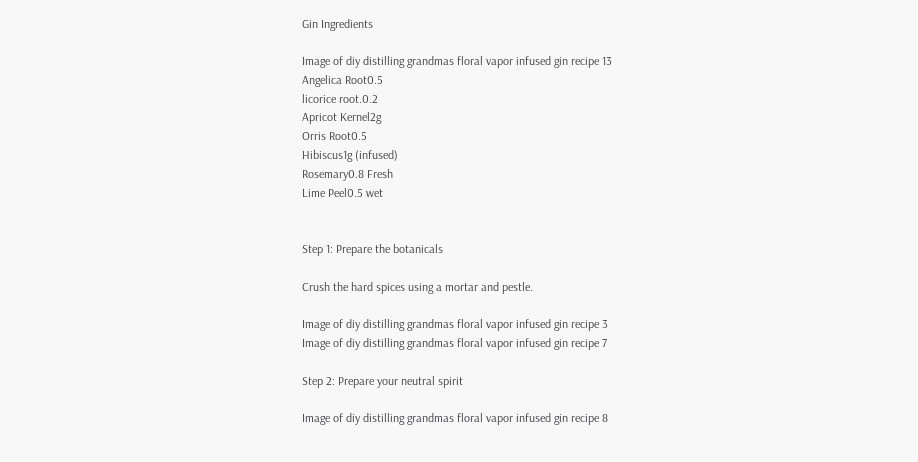Gin Ingredients

Image of diy distilling grandmas floral vapor infused gin recipe 13
Angelica Root0.5
licorice root.0.2
Apricot Kernel2g
Orris Root0.5
Hibiscus1g (infused)
Rosemary0.8 Fresh
Lime Peel0.5 wet


Step 1: Prepare the botanicals

Crush the hard spices using a mortar and pestle.

Image of diy distilling grandmas floral vapor infused gin recipe 3
Image of diy distilling grandmas floral vapor infused gin recipe 7

Step 2: Prepare your neutral spirit

Image of diy distilling grandmas floral vapor infused gin recipe 8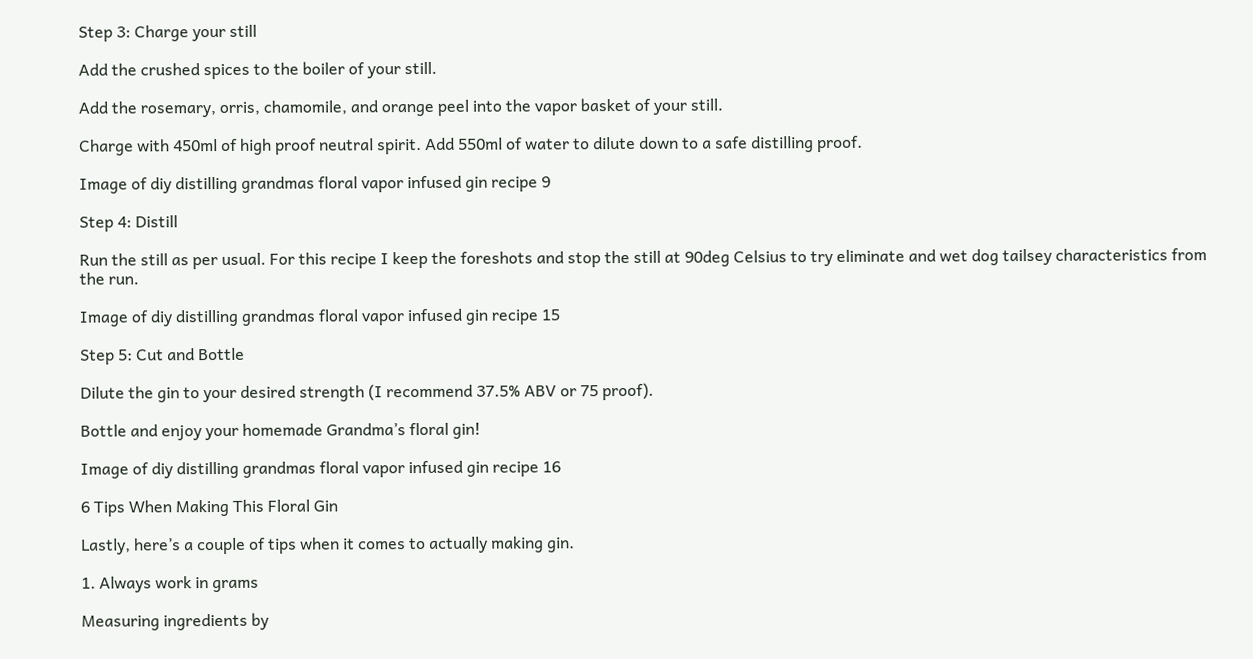Step 3: Charge your still

Add the crushed spices to the boiler of your still.

Add the rosemary, orris, chamomile, and orange peel into the vapor basket of your still.

Charge with 450ml of high proof neutral spirit. Add 550ml of water to dilute down to a safe distilling proof.

Image of diy distilling grandmas floral vapor infused gin recipe 9

Step 4: Distill

Run the still as per usual. For this recipe I keep the foreshots and stop the still at 90deg Celsius to try eliminate and wet dog tailsey characteristics from the run.

Image of diy distilling grandmas floral vapor infused gin recipe 15

Step 5: Cut and Bottle

Dilute the gin to your desired strength (I recommend 37.5% ABV or 75 proof).

Bottle and enjoy your homemade Grandma’s floral gin!

Image of diy distilling grandmas floral vapor infused gin recipe 16

6 Tips When Making This Floral Gin

Lastly, here’s a couple of tips when it comes to actually making gin.

1. Always work in grams

Measuring ingredients by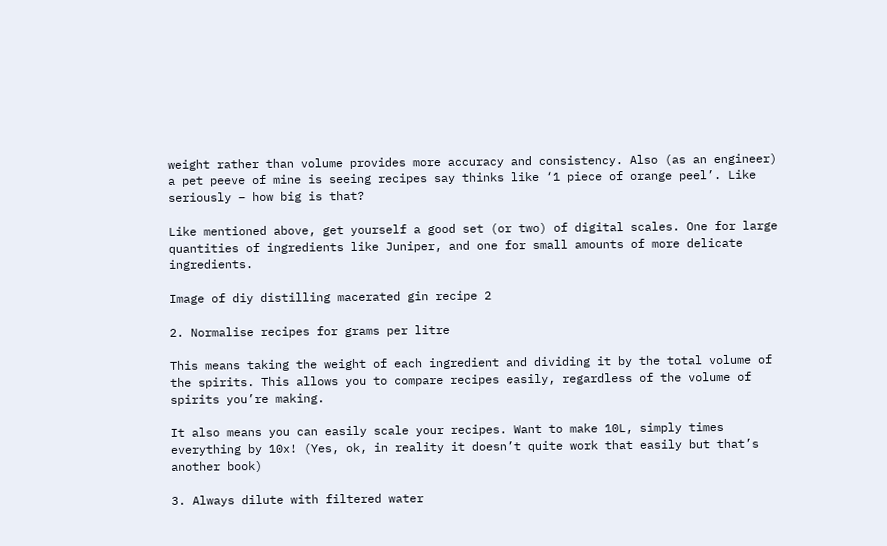weight rather than volume provides more accuracy and consistency. Also (as an engineer) a pet peeve of mine is seeing recipes say thinks like ‘1 piece of orange peel’. Like seriously – how big is that?

Like mentioned above, get yourself a good set (or two) of digital scales. One for large quantities of ingredients like Juniper, and one for small amounts of more delicate ingredients.

Image of diy distilling macerated gin recipe 2

2. Normalise recipes for grams per litre

This means taking the weight of each ingredient and dividing it by the total volume of the spirits. This allows you to compare recipes easily, regardless of the volume of spirits you’re making.

It also means you can easily scale your recipes. Want to make 10L, simply times everything by 10x! (Yes, ok, in reality it doesn’t quite work that easily but that’s another book)

3. Always dilute with filtered water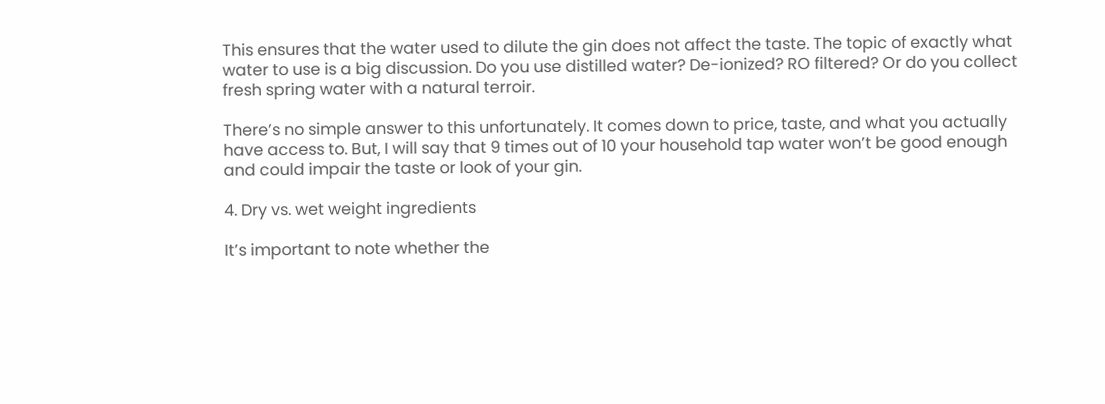This ensures that the water used to dilute the gin does not affect the taste. The topic of exactly what water to use is a big discussion. Do you use distilled water? De-ionized? RO filtered? Or do you collect fresh spring water with a natural terroir.

There’s no simple answer to this unfortunately. It comes down to price, taste, and what you actually have access to. But, I will say that 9 times out of 10 your household tap water won’t be good enough and could impair the taste or look of your gin.

4. Dry vs. wet weight ingredients

It’s important to note whether the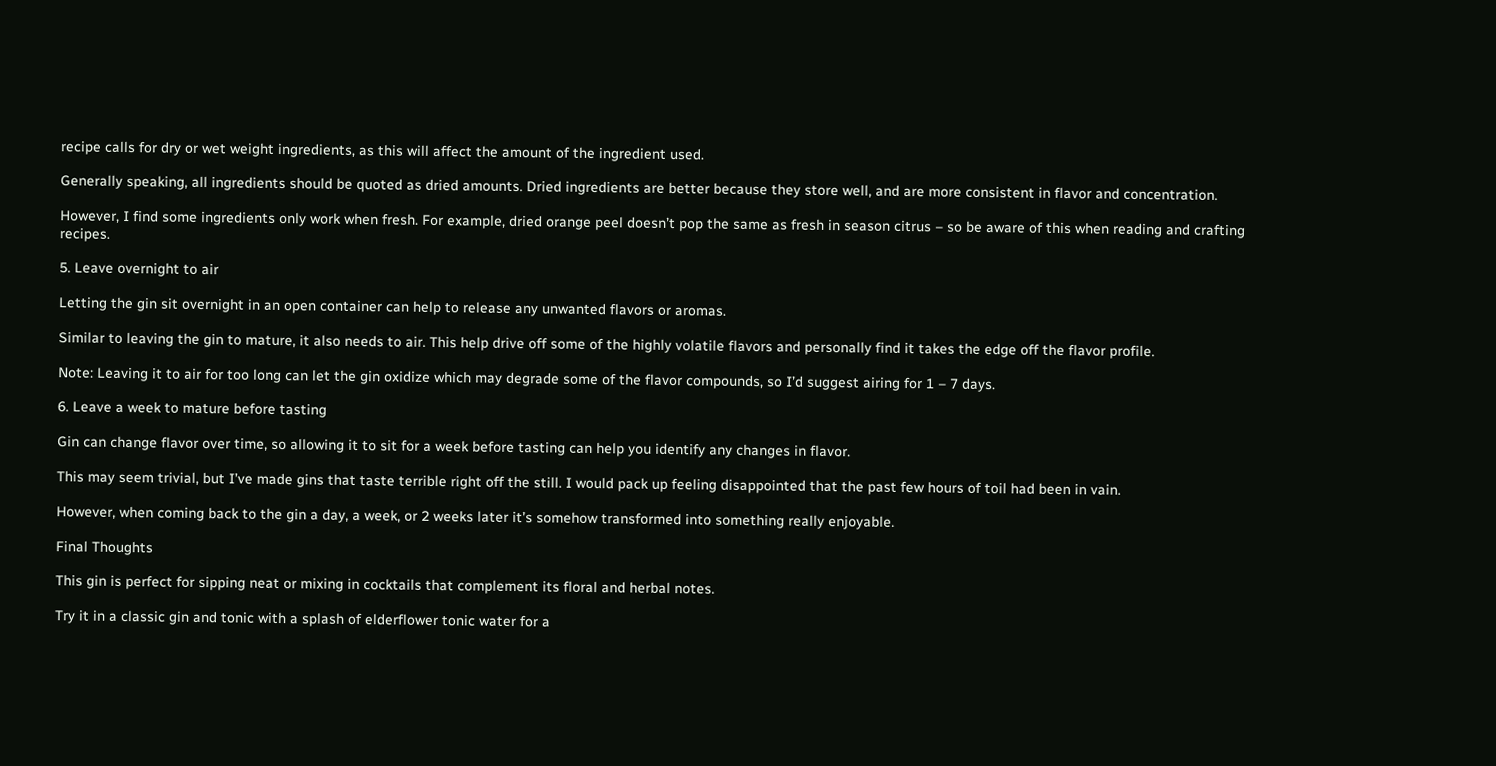recipe calls for dry or wet weight ingredients, as this will affect the amount of the ingredient used.

Generally speaking, all ingredients should be quoted as dried amounts. Dried ingredients are better because they store well, and are more consistent in flavor and concentration.

However, I find some ingredients only work when fresh. For example, dried orange peel doesn’t pop the same as fresh in season citrus – so be aware of this when reading and crafting recipes.

5. Leave overnight to air

Letting the gin sit overnight in an open container can help to release any unwanted flavors or aromas.

Similar to leaving the gin to mature, it also needs to air. This help drive off some of the highly volatile flavors and personally find it takes the edge off the flavor profile.

Note: Leaving it to air for too long can let the gin oxidize which may degrade some of the flavor compounds, so I’d suggest airing for 1 – 7 days.

6. Leave a week to mature before tasting

Gin can change flavor over time, so allowing it to sit for a week before tasting can help you identify any changes in flavor.

This may seem trivial, but I’ve made gins that taste terrible right off the still. I would pack up feeling disappointed that the past few hours of toil had been in vain.

However, when coming back to the gin a day, a week, or 2 weeks later it’s somehow transformed into something really enjoyable.

Final Thoughts

This gin is perfect for sipping neat or mixing in cocktails that complement its floral and herbal notes.

Try it in a classic gin and tonic with a splash of elderflower tonic water for a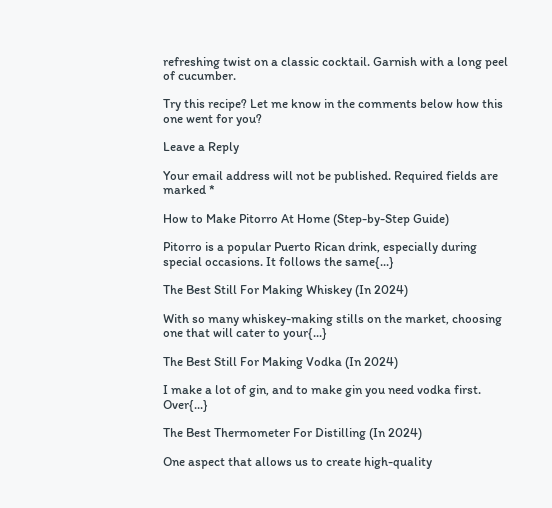refreshing twist on a classic cocktail. Garnish with a long peel of cucumber.

Try this recipe? Let me know in the comments below how this one went for you?

Leave a Reply

Your email address will not be published. Required fields are marked *

How to Make Pitorro At Home (Step-by-Step Guide)

Pitorro is a popular Puerto Rican drink, especially during special occasions. It follows the same{...}

The Best Still For Making Whiskey (In 2024)

With so many whiskey-making stills on the market, choosing one that will cater to your{...}

The Best Still For Making Vodka (In 2024)

I make a lot of gin, and to make gin you need vodka first. Over{...}

The Best Thermometer For Distilling (In 2024)

One aspect that allows us to create high-quality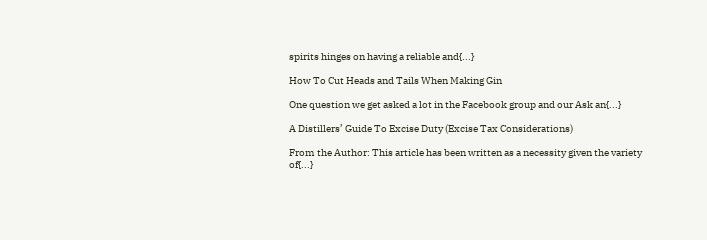spirits hinges on having a reliable and{...}

How To Cut Heads and Tails When Making Gin

One question we get asked a lot in the Facebook group and our Ask an{...}

A Distillers’ Guide To Excise Duty (Excise Tax Considerations)

From the Author: This article has been written as a necessity given the variety of{...}